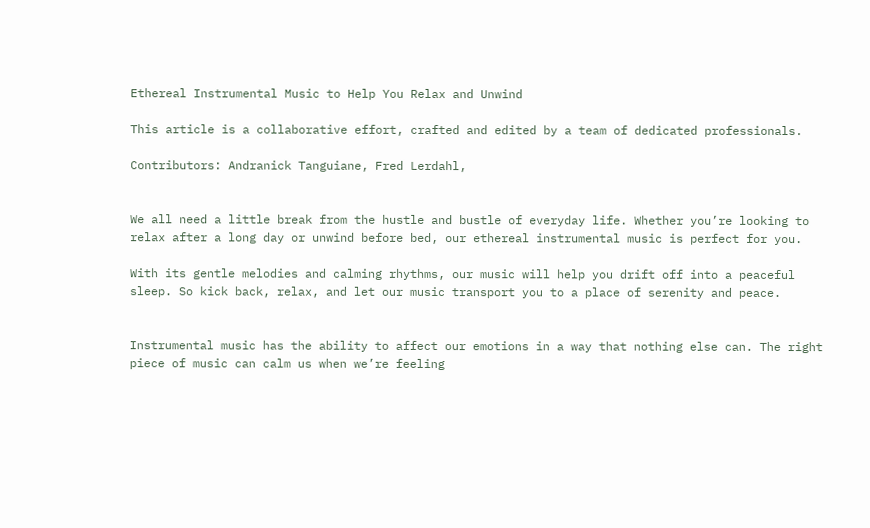Ethereal Instrumental Music to Help You Relax and Unwind

This article is a collaborative effort, crafted and edited by a team of dedicated professionals.

Contributors: Andranick Tanguiane, Fred Lerdahl,


We all need a little break from the hustle and bustle of everyday life. Whether you’re looking to relax after a long day or unwind before bed, our ethereal instrumental music is perfect for you.

With its gentle melodies and calming rhythms, our music will help you drift off into a peaceful sleep. So kick back, relax, and let our music transport you to a place of serenity and peace.


Instrumental music has the ability to affect our emotions in a way that nothing else can. The right piece of music can calm us when we’re feeling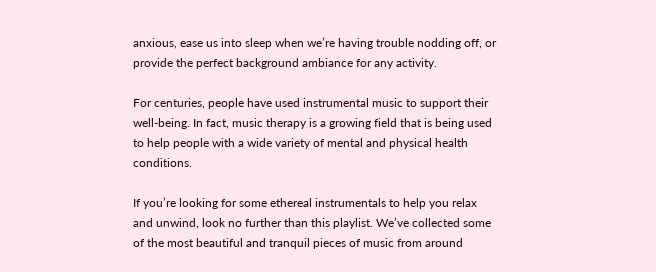anxious, ease us into sleep when we’re having trouble nodding off, or provide the perfect background ambiance for any activity.

For centuries, people have used instrumental music to support their well-being. In fact, music therapy is a growing field that is being used to help people with a wide variety of mental and physical health conditions.

If you’re looking for some ethereal instrumentals to help you relax and unwind, look no further than this playlist. We’ve collected some of the most beautiful and tranquil pieces of music from around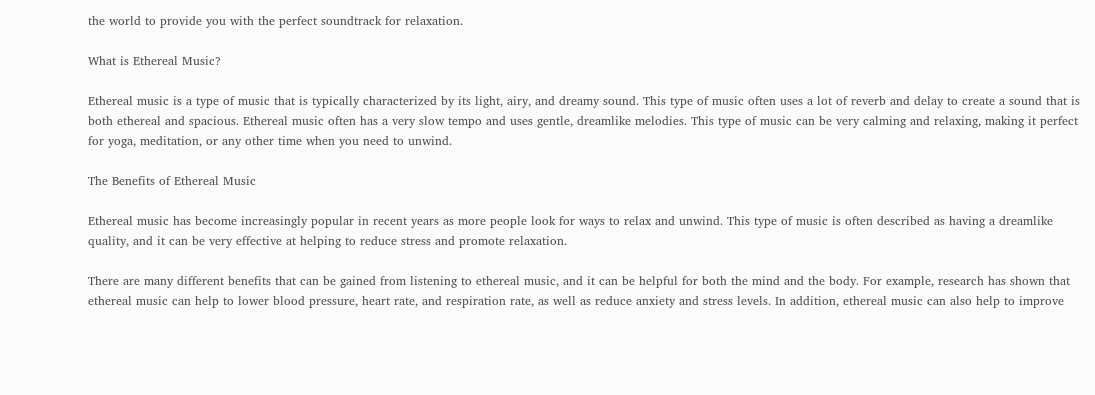the world to provide you with the perfect soundtrack for relaxation.

What is Ethereal Music?

Ethereal music is a type of music that is typically characterized by its light, airy, and dreamy sound. This type of music often uses a lot of reverb and delay to create a sound that is both ethereal and spacious. Ethereal music often has a very slow tempo and uses gentle, dreamlike melodies. This type of music can be very calming and relaxing, making it perfect for yoga, meditation, or any other time when you need to unwind.

The Benefits of Ethereal Music

Ethereal music has become increasingly popular in recent years as more people look for ways to relax and unwind. This type of music is often described as having a dreamlike quality, and it can be very effective at helping to reduce stress and promote relaxation.

There are many different benefits that can be gained from listening to ethereal music, and it can be helpful for both the mind and the body. For example, research has shown that ethereal music can help to lower blood pressure, heart rate, and respiration rate, as well as reduce anxiety and stress levels. In addition, ethereal music can also help to improve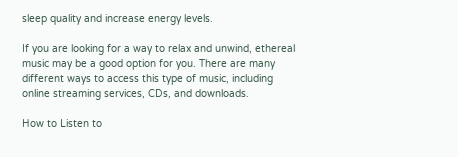sleep quality and increase energy levels.

If you are looking for a way to relax and unwind, ethereal music may be a good option for you. There are many different ways to access this type of music, including online streaming services, CDs, and downloads.

How to Listen to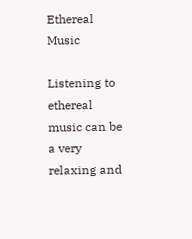Ethereal Music

Listening to ethereal music can be a very relaxing and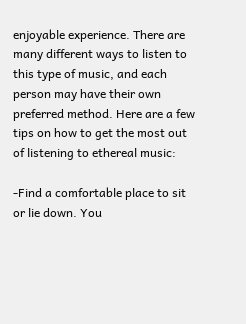enjoyable experience. There are many different ways to listen to this type of music, and each person may have their own preferred method. Here are a few tips on how to get the most out of listening to ethereal music:

-Find a comfortable place to sit or lie down. You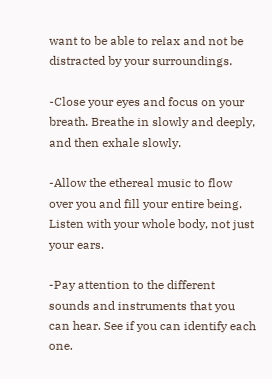want to be able to relax and not be distracted by your surroundings.

-Close your eyes and focus on your breath. Breathe in slowly and deeply, and then exhale slowly.

-Allow the ethereal music to flow over you and fill your entire being. Listen with your whole body, not just your ears.

-Pay attention to the different sounds and instruments that you can hear. See if you can identify each one.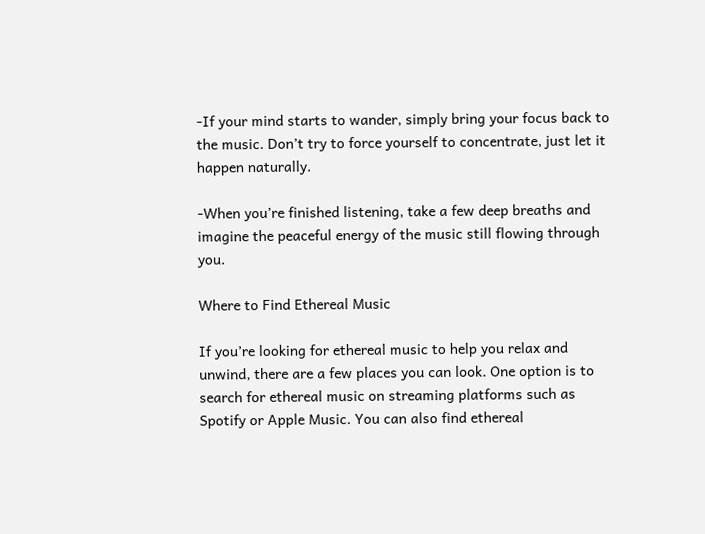-If your mind starts to wander, simply bring your focus back to the music. Don’t try to force yourself to concentrate, just let it happen naturally.

-When you’re finished listening, take a few deep breaths and imagine the peaceful energy of the music still flowing through you.

Where to Find Ethereal Music

If you’re looking for ethereal music to help you relax and unwind, there are a few places you can look. One option is to search for ethereal music on streaming platforms such as Spotify or Apple Music. You can also find ethereal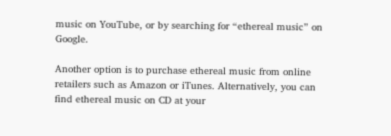music on YouTube, or by searching for “ethereal music” on Google.

Another option is to purchase ethereal music from online retailers such as Amazon or iTunes. Alternatively, you can find ethereal music on CD at your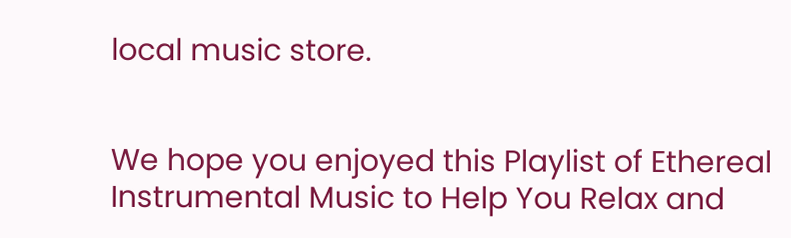local music store.


We hope you enjoyed this Playlist of Ethereal Instrumental Music to Help You Relax and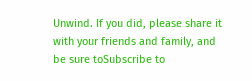Unwind. If you did, please share it with your friends and family, and be sure toSubscribe to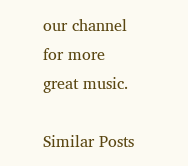our channel for more great music.

Similar Posts